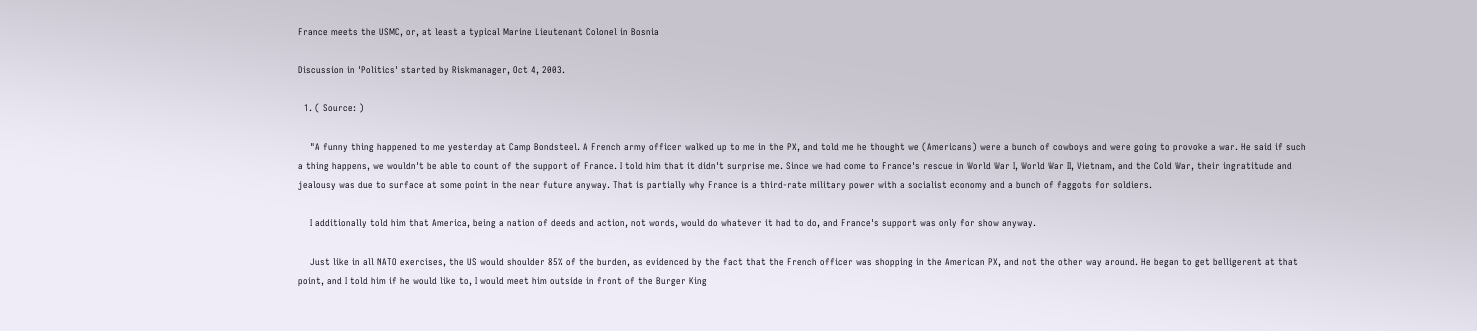France meets the USMC, or, at least a typical Marine Lieutenant Colonel in Bosnia

Discussion in 'Politics' started by Riskmanager, Oct 4, 2003.

  1. ( Source: )

    "A funny thing happened to me yesterday at Camp Bondsteel. A French army officer walked up to me in the PX, and told me he thought we (Americans) were a bunch of cowboys and were going to provoke a war. He said if such a thing happens, we wouldn't be able to count of the support of France. I told him that it didn't surprise me. Since we had come to France's rescue in World War I, World War II, Vietnam, and the Cold War, their ingratitude and jealousy was due to surface at some point in the near future anyway. That is partially why France is a third-rate military power with a socialist economy and a bunch of faggots for soldiers.

    I additionally told him that America, being a nation of deeds and action, not words, would do whatever it had to do, and France's support was only for show anyway.

    Just like in all NATO exercises, the US would shoulder 85% of the burden, as evidenced by the fact that the French officer was shopping in the American PX, and not the other way around. He began to get belligerent at that point, and I told him if he would like to, I would meet him outside in front of the Burger King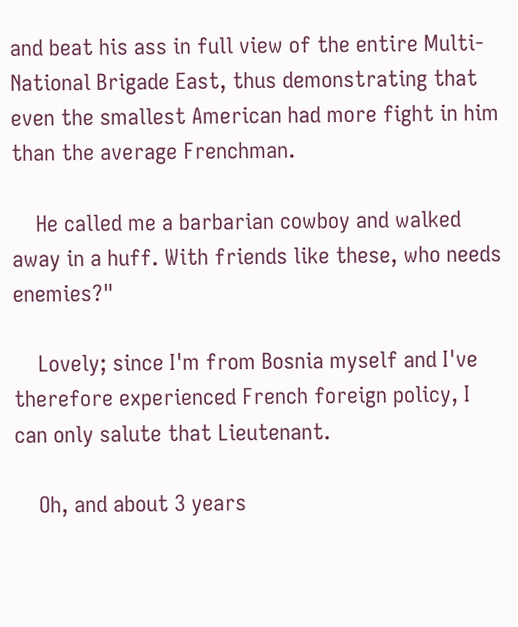and beat his ass in full view of the entire Multi-National Brigade East, thus demonstrating that even the smallest American had more fight in him than the average Frenchman.

    He called me a barbarian cowboy and walked away in a huff. With friends like these, who needs enemies?"

    Lovely; since I'm from Bosnia myself and I've therefore experienced French foreign policy, I can only salute that Lieutenant.

    Oh, and about 3 years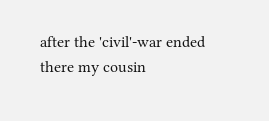after the 'civil'-war ended there my cousin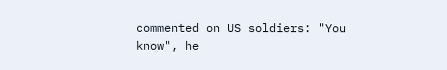commented on US soldiers: "You know", he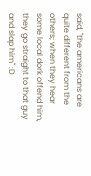said, "the americans are quite different from the others; when they hear some local dork offend him, they go straight to that guy and slap him" :D